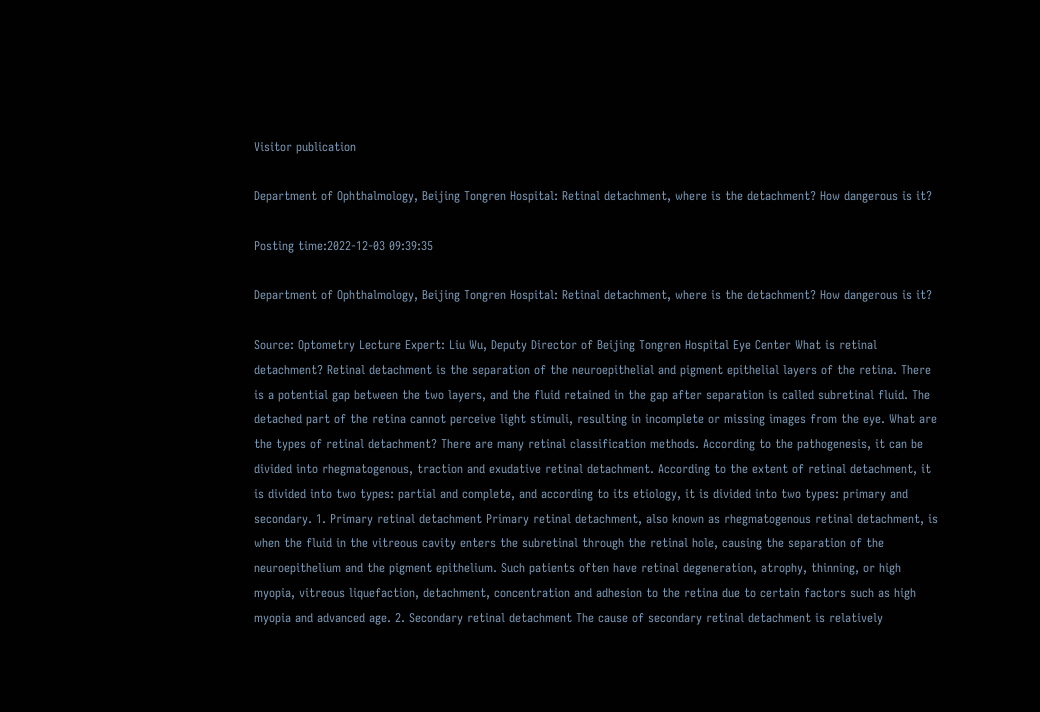Visitor publication

Department of Ophthalmology, Beijing Tongren Hospital: Retinal detachment, where is the detachment? How dangerous is it?

Posting time:2022-12-03 09:39:35

Department of Ophthalmology, Beijing Tongren Hospital: Retinal detachment, where is the detachment? How dangerous is it?

Source: Optometry Lecture Expert: Liu Wu, Deputy Director of Beijing Tongren Hospital Eye Center What is retinal detachment? Retinal detachment is the separation of the neuroepithelial and pigment epithelial layers of the retina. There is a potential gap between the two layers, and the fluid retained in the gap after separation is called subretinal fluid. The detached part of the retina cannot perceive light stimuli, resulting in incomplete or missing images from the eye. What are the types of retinal detachment? There are many retinal classification methods. According to the pathogenesis, it can be divided into rhegmatogenous, traction and exudative retinal detachment. According to the extent of retinal detachment, it is divided into two types: partial and complete, and according to its etiology, it is divided into two types: primary and secondary. 1. Primary retinal detachment Primary retinal detachment, also known as rhegmatogenous retinal detachment, is when the fluid in the vitreous cavity enters the subretinal through the retinal hole, causing the separation of the neuroepithelium and the pigment epithelium. Such patients often have retinal degeneration, atrophy, thinning, or high myopia, vitreous liquefaction, detachment, concentration and adhesion to the retina due to certain factors such as high myopia and advanced age. 2. Secondary retinal detachment The cause of secondary retinal detachment is relatively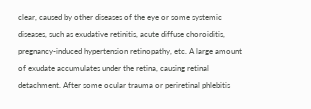clear, caused by other diseases of the eye or some systemic diseases, such as exudative retinitis, acute diffuse choroiditis, pregnancy-induced hypertension retinopathy, etc. A large amount of exudate accumulates under the retina, causing retinal detachment. After some ocular trauma or periretinal phlebitis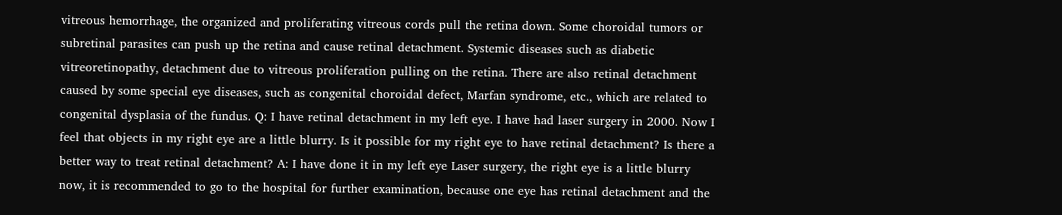vitreous hemorrhage, the organized and proliferating vitreous cords pull the retina down. Some choroidal tumors or subretinal parasites can push up the retina and cause retinal detachment. Systemic diseases such as diabetic vitreoretinopathy, detachment due to vitreous proliferation pulling on the retina. There are also retinal detachment caused by some special eye diseases, such as congenital choroidal defect, Marfan syndrome, etc., which are related to congenital dysplasia of the fundus. Q: I have retinal detachment in my left eye. I have had laser surgery in 2000. Now I feel that objects in my right eye are a little blurry. Is it possible for my right eye to have retinal detachment? Is there a better way to treat retinal detachment? A: I have done it in my left eye Laser surgery, the right eye is a little blurry now, it is recommended to go to the hospital for further examination, because one eye has retinal detachment and the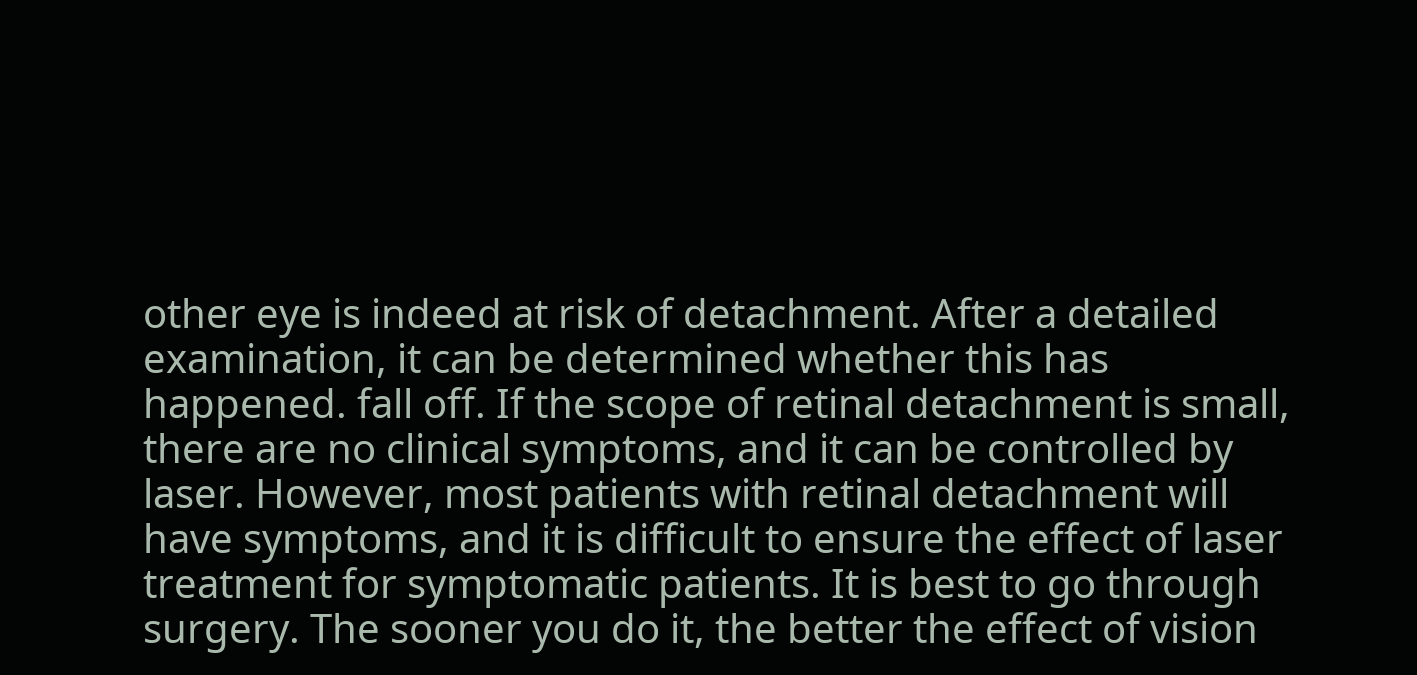other eye is indeed at risk of detachment. After a detailed examination, it can be determined whether this has happened. fall off. If the scope of retinal detachment is small, there are no clinical symptoms, and it can be controlled by laser. However, most patients with retinal detachment will have symptoms, and it is difficult to ensure the effect of laser treatment for symptomatic patients. It is best to go through surgery. The sooner you do it, the better the effect of vision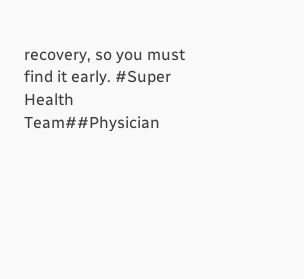recovery, so you must find it early. #Super Health Team##Physician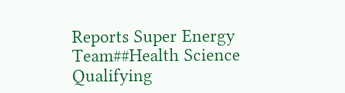Reports Super Energy Team##Health Science Qualifying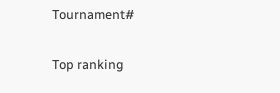Tournament#

Top ranking